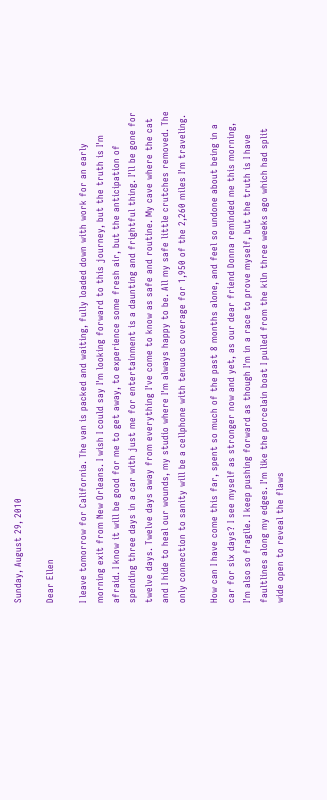Sunday, August 29, 2010

Dear Ellen

I leave tomorrow for California. The van is packed and waiting, fully loaded down with work for an early morning exit from New Orleans. I wish I could say I'm looking forward to this journey, but the truth is I'm afraid. I know it will be good for me to get away, to experience some fresh air, but the anticipation of spending three days in a car with just me for entertainment is a daunting and frightful thing. I'll be gone for twelve days. Twelve days away from everything I've come to know as safe and routine. My cave where the cat and I hide to heal our wounds, my studio where I'm always happy to be. All my safe little crutches removed. The only connection to sanity will be a cellphone with tenuous coverage for 1,950 of the 2,260 miles I'm traveling.

How can I have come this far, spent so much of the past 8 months alone, and feel so undone about being in a car for six days? I see myself as stronger now and yet, as our dear friend Donna reminded me this morning, I'm also so fragile. I keep pushing forward as though I'm in a race to prove myself, but the truth is I have faultlines along my edges. I'm like the porcelain boat I pulled from the kiln three weeks ago which had split wide open to reveal the flaws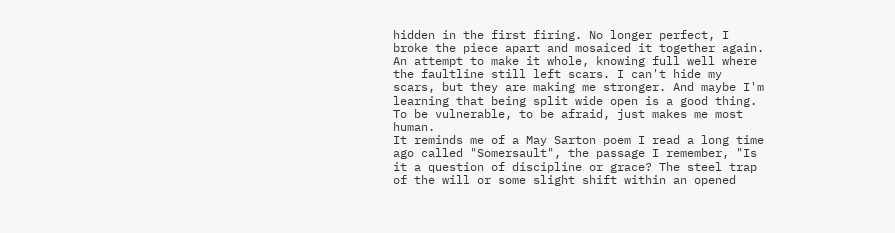hidden in the first firing. No longer perfect, I broke the piece apart and mosaiced it together again. An attempt to make it whole, knowing full well where the faultline still left scars. I can't hide my scars, but they are making me stronger. And maybe I'm learning that being split wide open is a good thing. To be vulnerable, to be afraid, just makes me most human.
It reminds me of a May Sarton poem I read a long time ago called "Somersault", the passage I remember, "Is it a question of discipline or grace? The steel trap of the will or some slight shift within an opened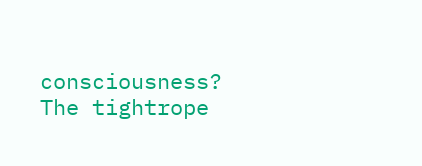consciousness? The tightrope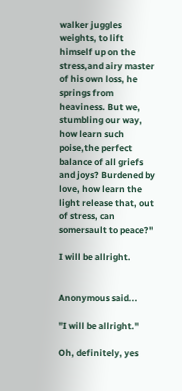walker juggles weights, to lift himself up on the stress,and airy master of his own loss, he springs from heaviness. But we, stumbling our way, how learn such poise,the perfect balance of all griefs and joys? Burdened by love, how learn the light release that, out of stress, can somersault to peace?"

I will be allright.


Anonymous said...

"I will be allright."

Oh, definitely, yes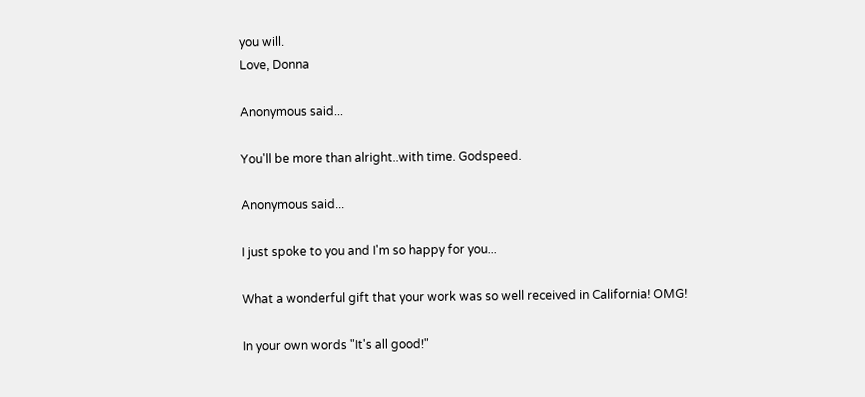you will.
Love, Donna

Anonymous said...

You'll be more than alright..with time. Godspeed.

Anonymous said...

I just spoke to you and I'm so happy for you...

What a wonderful gift that your work was so well received in California! OMG!

In your own words "It's all good!"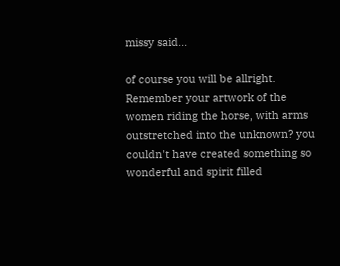missy said...

of course you will be allright.
Remember your artwork of the women riding the horse, with arms outstretched into the unknown? you couldn't have created something so wonderful and spirit filled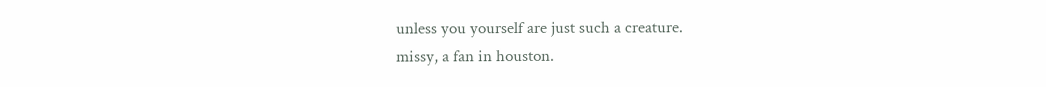unless you yourself are just such a creature.
missy, a fan in houston.